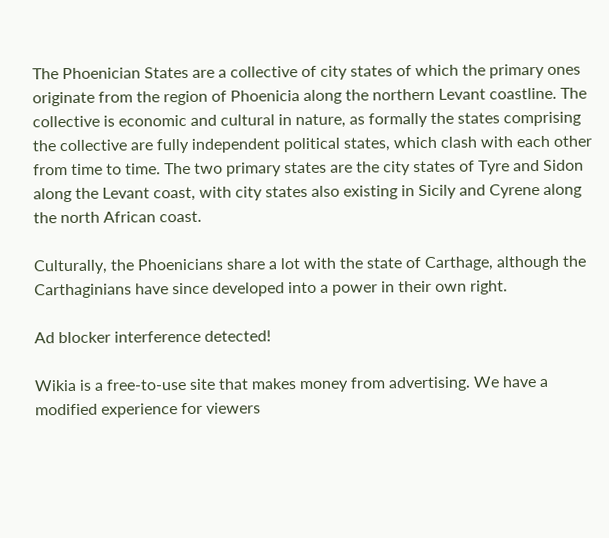The Phoenician States are a collective of city states of which the primary ones originate from the region of Phoenicia along the northern Levant coastline. The collective is economic and cultural in nature, as formally the states comprising the collective are fully independent political states, which clash with each other from time to time. The two primary states are the city states of Tyre and Sidon along the Levant coast, with city states also existing in Sicily and Cyrene along the north African coast.

Culturally, the Phoenicians share a lot with the state of Carthage, although the Carthaginians have since developed into a power in their own right.

Ad blocker interference detected!

Wikia is a free-to-use site that makes money from advertising. We have a modified experience for viewers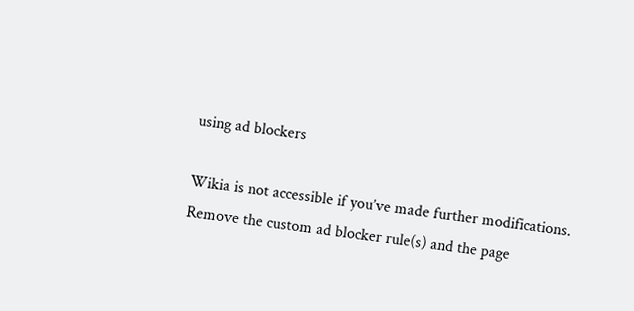using ad blockers

Wikia is not accessible if you’ve made further modifications. Remove the custom ad blocker rule(s) and the page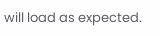will load as expected.